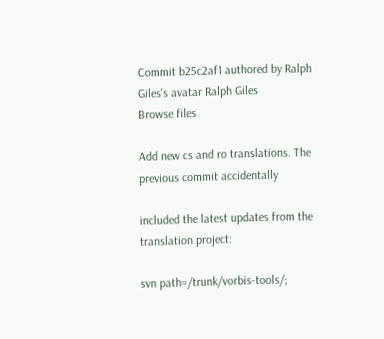Commit b25c2af1 authored by Ralph Giles's avatar Ralph Giles
Browse files

Add new cs and ro translations. The previous commit accidentally

included the latest updates from the translation project:

svn path=/trunk/vorbis-tools/;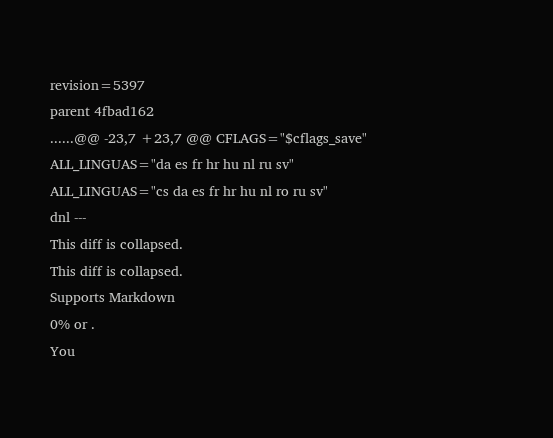revision=5397
parent 4fbad162
......@@ -23,7 +23,7 @@ CFLAGS="$cflags_save"
ALL_LINGUAS="da es fr hr hu nl ru sv"
ALL_LINGUAS="cs da es fr hr hu nl ro ru sv"
dnl ---
This diff is collapsed.
This diff is collapsed.
Supports Markdown
0% or .
You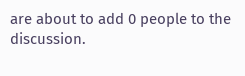are about to add 0 people to the discussion.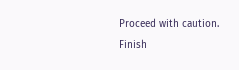Proceed with caution.
Finish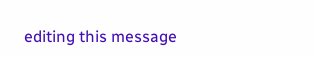editing this message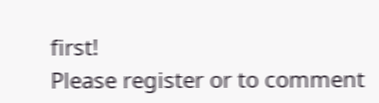first!
Please register or to comment